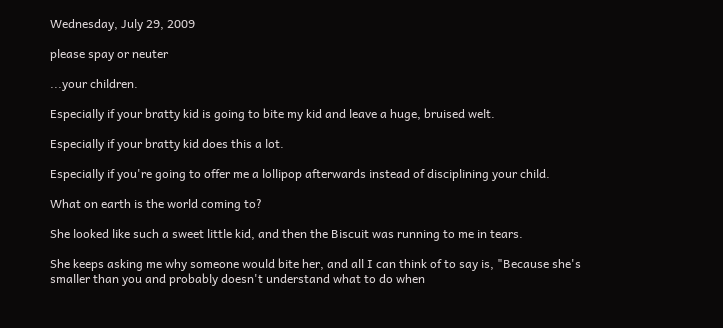Wednesday, July 29, 2009

please spay or neuter

...your children.

Especially if your bratty kid is going to bite my kid and leave a huge, bruised welt.

Especially if your bratty kid does this a lot.

Especially if you're going to offer me a lollipop afterwards instead of disciplining your child.

What on earth is the world coming to?

She looked like such a sweet little kid, and then the Biscuit was running to me in tears.

She keeps asking me why someone would bite her, and all I can think of to say is, "Because she's smaller than you and probably doesn't understand what to do when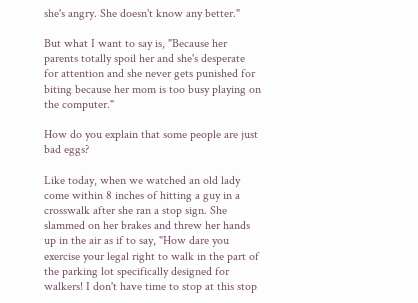she's angry. She doesn't know any better."

But what I want to say is, "Because her parents totally spoil her and she's desperate for attention and she never gets punished for biting because her mom is too busy playing on the computer."

How do you explain that some people are just bad eggs?

Like today, when we watched an old lady come within 8 inches of hitting a guy in a crosswalk after she ran a stop sign. She slammed on her brakes and threw her hands up in the air as if to say, "How dare you exercise your legal right to walk in the part of the parking lot specifically designed for walkers! I don't have time to stop at this stop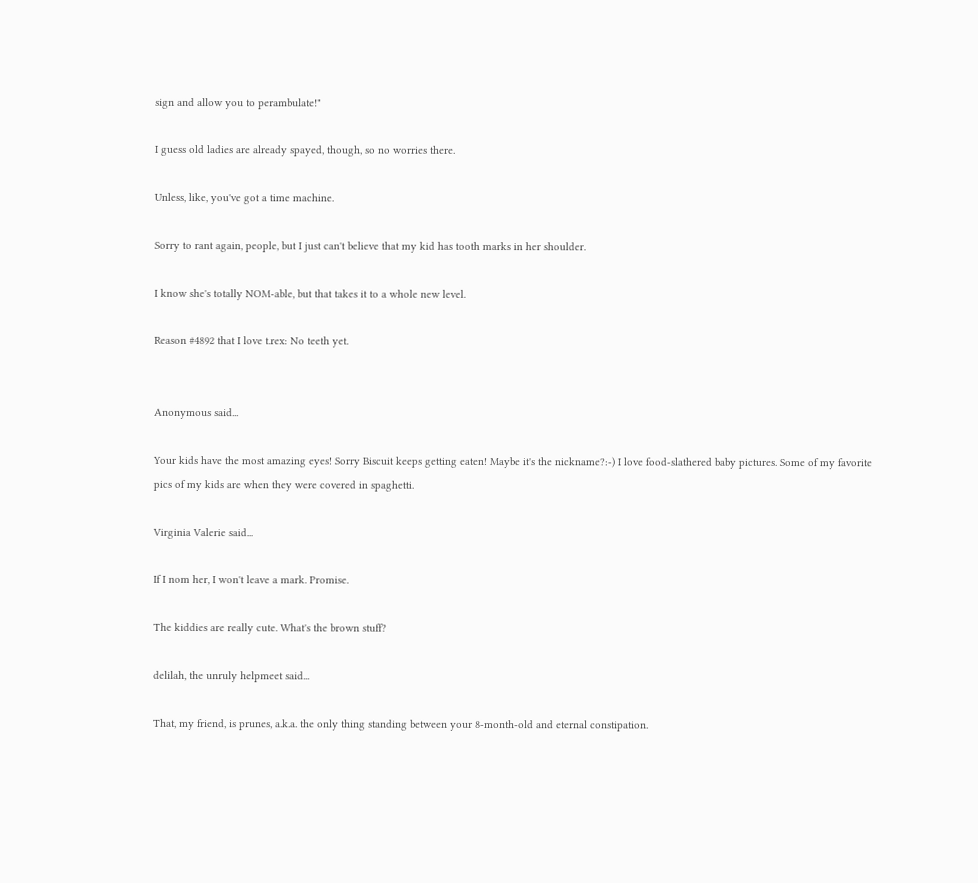sign and allow you to perambulate!"

I guess old ladies are already spayed, though, so no worries there.

Unless, like, you've got a time machine.

Sorry to rant again, people, but I just can't believe that my kid has tooth marks in her shoulder.

I know she's totally NOM-able, but that takes it to a whole new level.

Reason #4892 that I love t.rex: No teeth yet.


Anonymous said...

Your kids have the most amazing eyes! Sorry Biscuit keeps getting eaten! Maybe it's the nickname?:-) I love food-slathered baby pictures. Some of my favorite pics of my kids are when they were covered in spaghetti.

Virginia Valerie said...

If I nom her, I won't leave a mark. Promise.

The kiddies are really cute. What's the brown stuff?

delilah, the unruly helpmeet said...

That, my friend, is prunes, a.k.a. the only thing standing between your 8-month-old and eternal constipation.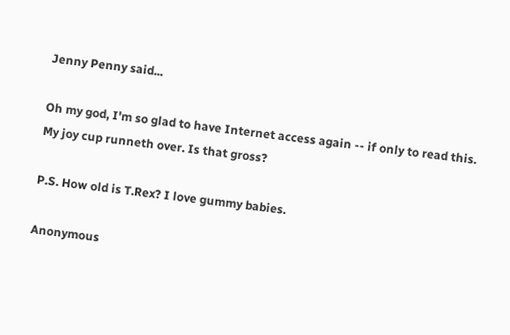Jenny Penny said...

Oh my god, I'm so glad to have Internet access again -- if only to read this. My joy cup runneth over. Is that gross?

P.S. How old is T.Rex? I love gummy babies.

Anonymous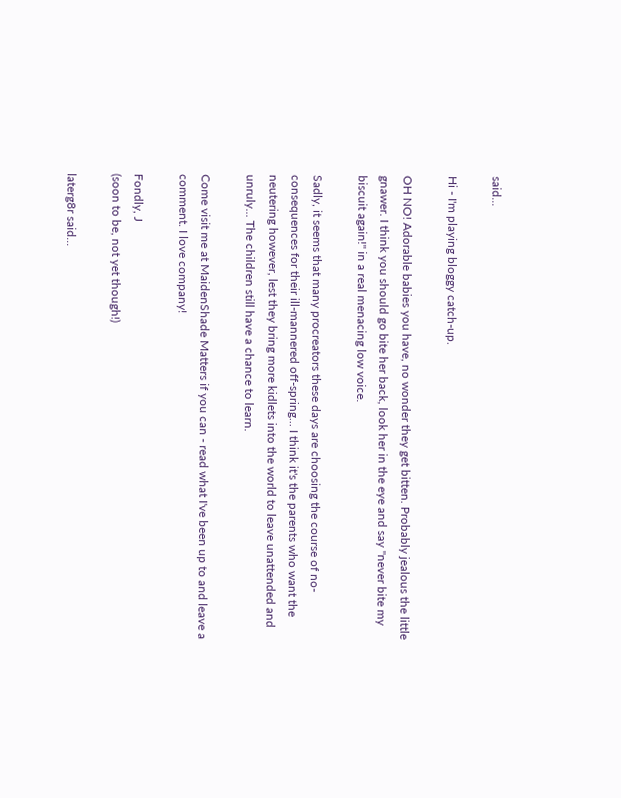said...

Hi - I'm playing bloggy catch-up.

OH NO! Adorable babies you have, no wonder they get bitten. Probably jealous the little gnawer. I think you should go bite her back, look her in the eye and say "never bite my biscuit again!" in a real menacing low voice.

Sadly, it seems that many procreators these days are choosing the course of no-consequences for their ill-mannered off-spring... I think it's the parents who want the neutering however, lest they bring more kidlets into the world to leave unattended and unruly... The children still have a chance to learn.

Come visit me at MaidenShade Matters if you can - read what I've been up to and leave a comment. I love company!

Fondly, J
(soon to be, not yet though!)

laterg8r said...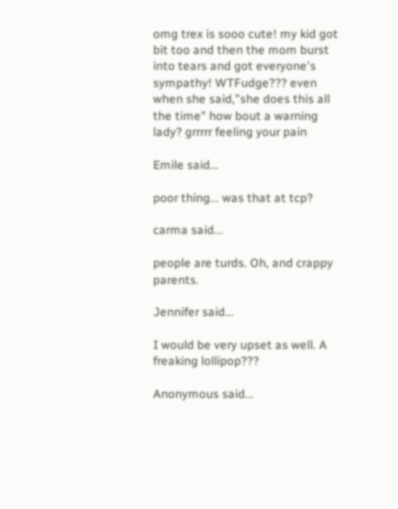omg trex is sooo cute! my kid got bit too and then the mom burst into tears and got everyone's sympathy! WTFudge??? even when she said,"she does this all the time" how bout a warning lady? grrrrr feeling your pain

Emile said...

poor thing... was that at tcp?

carma said...

people are turds. Oh, and crappy parents.

Jennifer said...

I would be very upset as well. A freaking lollipop???

Anonymous said...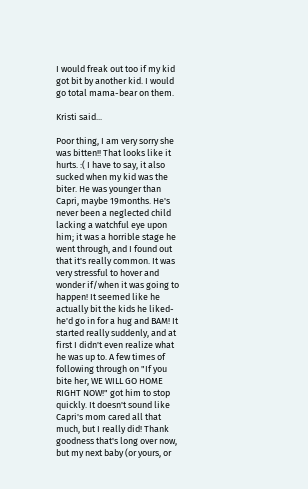I would freak out too if my kid got bit by another kid. I would go total mama-bear on them.

Kristi said...

Poor thing, I am very sorry she was bitten!! That looks like it hurts. :( I have to say, it also sucked when my kid was the biter. He was younger than Capri, maybe 19months. He's never been a neglected child lacking a watchful eye upon him; it was a horrible stage he went through, and I found out that it's really common. It was very stressful to hover and wonder if/when it was going to happen! It seemed like he actually bit the kids he liked- he'd go in for a hug and BAM! It started really suddenly, and at first I didn't even realize what he was up to. A few times of following through on "If you bite her, WE WILL GO HOME RIGHT NOW!" got him to stop quickly. It doesn't sound like Capri's mom cared all that much, but I really did! Thank goodness that's long over now, but my next baby (or yours, or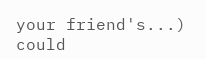your friend's...) could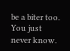be a biter too. You just never know.